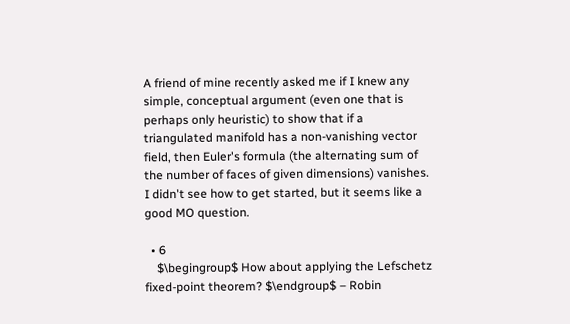A friend of mine recently asked me if I knew any simple, conceptual argument (even one that is perhaps only heuristic) to show that if a triangulated manifold has a non-vanishing vector field, then Euler's formula (the alternating sum of the number of faces of given dimensions) vanishes. I didn't see how to get started, but it seems like a good MO question.

  • 6
    $\begingroup$ How about applying the Lefschetz fixed-point theorem? $\endgroup$ – Robin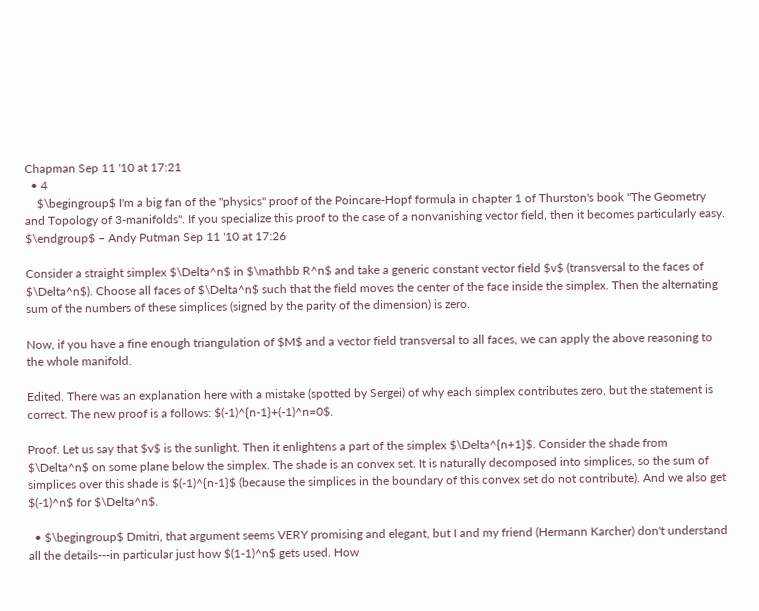Chapman Sep 11 '10 at 17:21
  • 4
    $\begingroup$ I'm a big fan of the "physics" proof of the Poincare-Hopf formula in chapter 1 of Thurston's book "The Geometry and Topology of 3-manifolds". If you specialize this proof to the case of a nonvanishing vector field, then it becomes particularly easy. $\endgroup$ – Andy Putman Sep 11 '10 at 17:26

Consider a straight simplex $\Delta^n$ in $\mathbb R^n$ and take a generic constant vector field $v$ (transversal to the faces of $\Delta^n$). Choose all faces of $\Delta^n$ such that the field moves the center of the face inside the simplex. Then the alternating sum of the numbers of these simplices (signed by the parity of the dimension) is zero.

Now, if you have a fine enough triangulation of $M$ and a vector field transversal to all faces, we can apply the above reasoning to the whole manifold.

Edited. There was an explanation here with a mistake (spotted by Sergei) of why each simplex contributes zero, but the statement is correct. The new proof is a follows: $(-1)^{n-1}+(-1)^n=0$.

Proof. Let us say that $v$ is the sunlight. Then it enlightens a part of the simplex $\Delta^{n+1}$. Consider the shade from $\Delta^n$ on some plane below the simplex. The shade is an convex set. It is naturally decomposed into simplices, so the sum of simplices over this shade is $(-1)^{n-1}$ (because the simplices in the boundary of this convex set do not contribute). And we also get $(-1)^n$ for $\Delta^n$.

  • $\begingroup$ Dmitri, that argument seems VERY promising and elegant, but I and my friend (Hermann Karcher) don't understand all the details---in particular just how $(1-1)^n$ gets used. How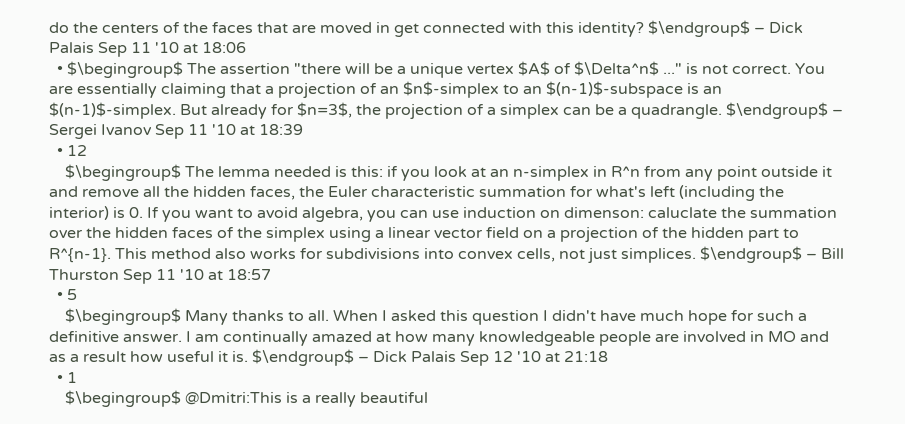do the centers of the faces that are moved in get connected with this identity? $\endgroup$ – Dick Palais Sep 11 '10 at 18:06
  • $\begingroup$ The assertion "there will be a unique vertex $A$ of $\Delta^n$ ..." is not correct. You are essentially claiming that a projection of an $n$-simplex to an $(n-1)$-subspace is an $(n-1)$-simplex. But already for $n=3$, the projection of a simplex can be a quadrangle. $\endgroup$ – Sergei Ivanov Sep 11 '10 at 18:39
  • 12
    $\begingroup$ The lemma needed is this: if you look at an n-simplex in R^n from any point outside it and remove all the hidden faces, the Euler characteristic summation for what's left (including the interior) is 0. If you want to avoid algebra, you can use induction on dimenson: caluclate the summation over the hidden faces of the simplex using a linear vector field on a projection of the hidden part to R^{n-1}. This method also works for subdivisions into convex cells, not just simplices. $\endgroup$ – Bill Thurston Sep 11 '10 at 18:57
  • 5
    $\begingroup$ Many thanks to all. When I asked this question I didn't have much hope for such a definitive answer. I am continually amazed at how many knowledgeable people are involved in MO and as a result how useful it is. $\endgroup$ – Dick Palais Sep 12 '10 at 21:18
  • 1
    $\begingroup$ @Dmitri:This is a really beautiful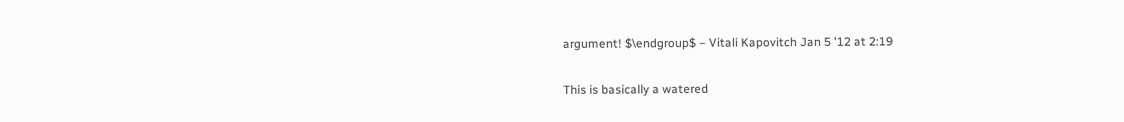argument! $\endgroup$ – Vitali Kapovitch Jan 5 '12 at 2:19

This is basically a watered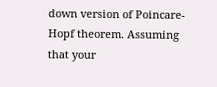down version of Poincare-Hopf theorem. Assuming that your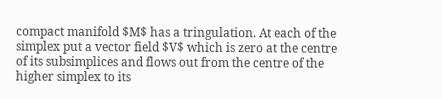compact manifold $M$ has a tringulation. At each of the simplex put a vector field $V$ which is zero at the centre of its subsimplices and flows out from the centre of the higher simplex to its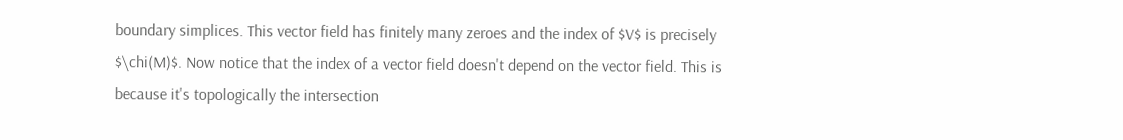boundary simplices. This vector field has finitely many zeroes and the index of $V$ is precisely $\chi(M)$. Now notice that the index of a vector field doesn't depend on the vector field. This is because it's topologically the intersection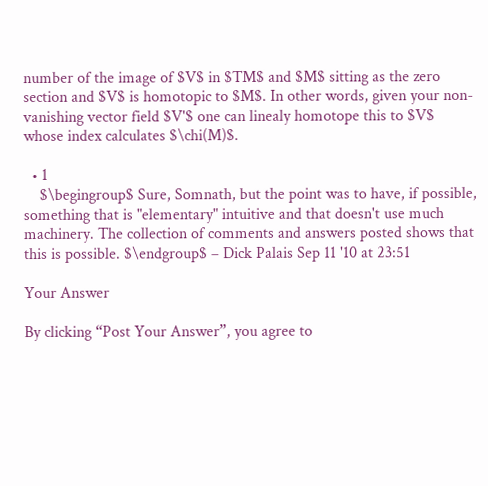number of the image of $V$ in $TM$ and $M$ sitting as the zero section and $V$ is homotopic to $M$. In other words, given your non-vanishing vector field $V'$ one can linealy homotope this to $V$ whose index calculates $\chi(M)$.

  • 1
    $\begingroup$ Sure, Somnath, but the point was to have, if possible, something that is "elementary" intuitive and that doesn't use much machinery. The collection of comments and answers posted shows that this is possible. $\endgroup$ – Dick Palais Sep 11 '10 at 23:51

Your Answer

By clicking “Post Your Answer”, you agree to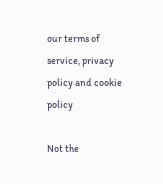our terms of service, privacy policy and cookie policy

Not the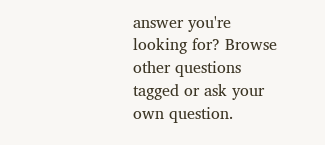answer you're looking for? Browse other questions tagged or ask your own question.